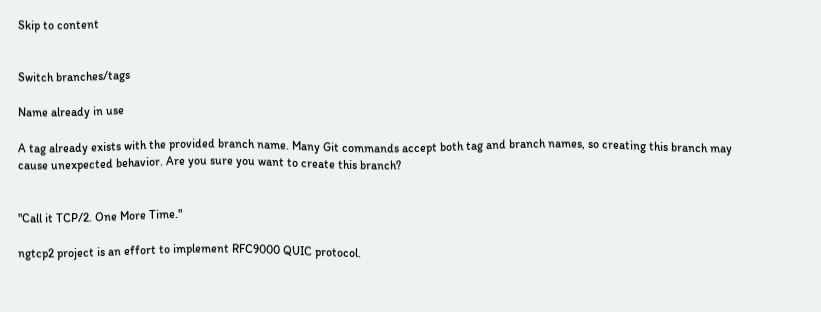Skip to content


Switch branches/tags

Name already in use

A tag already exists with the provided branch name. Many Git commands accept both tag and branch names, so creating this branch may cause unexpected behavior. Are you sure you want to create this branch?


"Call it TCP/2. One More Time."

ngtcp2 project is an effort to implement RFC9000 QUIC protocol.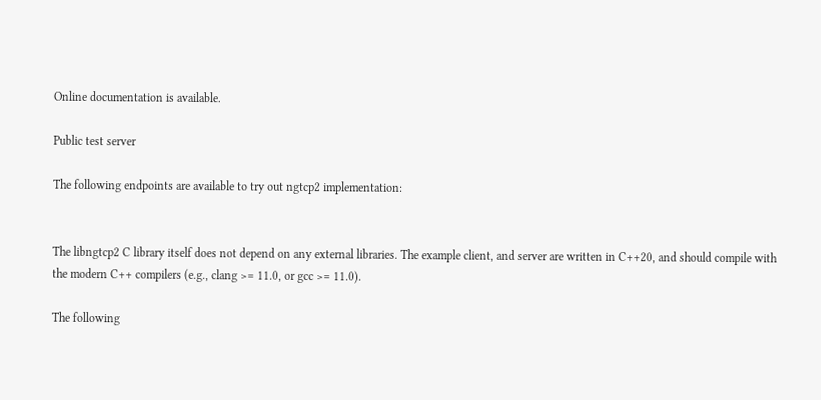Online documentation is available.

Public test server

The following endpoints are available to try out ngtcp2 implementation:


The libngtcp2 C library itself does not depend on any external libraries. The example client, and server are written in C++20, and should compile with the modern C++ compilers (e.g., clang >= 11.0, or gcc >= 11.0).

The following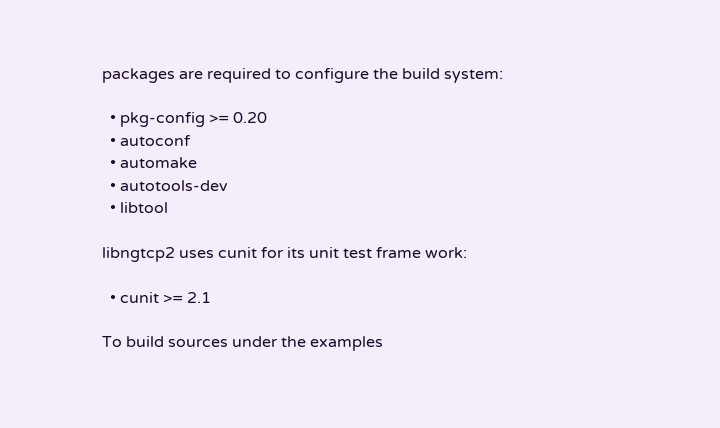packages are required to configure the build system:

  • pkg-config >= 0.20
  • autoconf
  • automake
  • autotools-dev
  • libtool

libngtcp2 uses cunit for its unit test frame work:

  • cunit >= 2.1

To build sources under the examples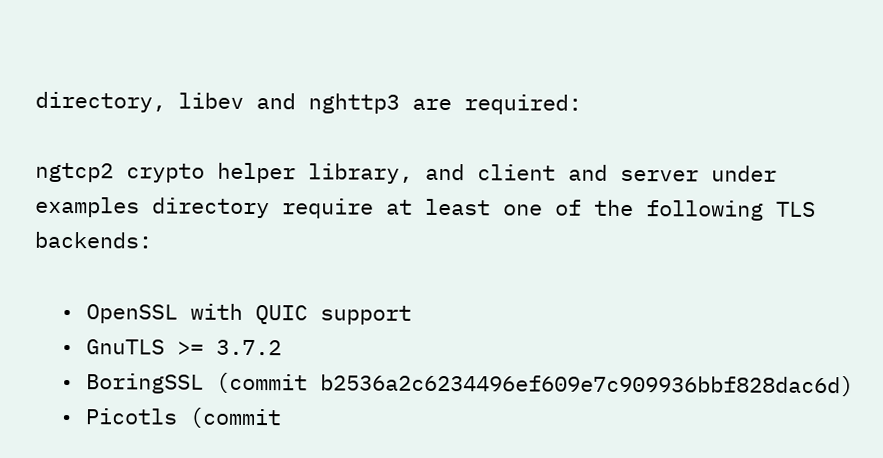directory, libev and nghttp3 are required:

ngtcp2 crypto helper library, and client and server under examples directory require at least one of the following TLS backends:

  • OpenSSL with QUIC support
  • GnuTLS >= 3.7.2
  • BoringSSL (commit b2536a2c6234496ef609e7c909936bbf828dac6d)
  • Picotls (commit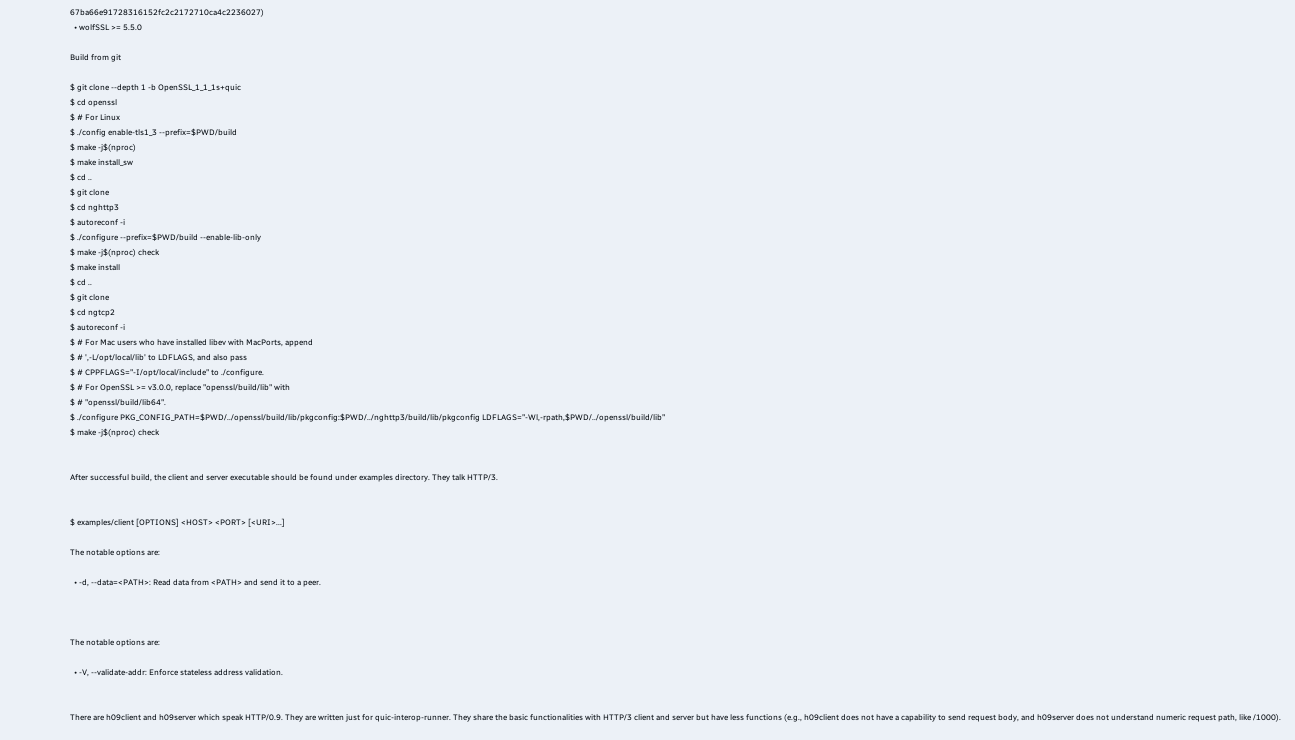67ba66e91728316152fc2c2172710ca4c2236027)
  • wolfSSL >= 5.5.0

Build from git

$ git clone --depth 1 -b OpenSSL_1_1_1s+quic
$ cd openssl
$ # For Linux
$ ./config enable-tls1_3 --prefix=$PWD/build
$ make -j$(nproc)
$ make install_sw
$ cd ..
$ git clone
$ cd nghttp3
$ autoreconf -i
$ ./configure --prefix=$PWD/build --enable-lib-only
$ make -j$(nproc) check
$ make install
$ cd ..
$ git clone
$ cd ngtcp2
$ autoreconf -i
$ # For Mac users who have installed libev with MacPorts, append
$ # ',-L/opt/local/lib' to LDFLAGS, and also pass
$ # CPPFLAGS="-I/opt/local/include" to ./configure.
$ # For OpenSSL >= v3.0.0, replace "openssl/build/lib" with
$ # "openssl/build/lib64".
$ ./configure PKG_CONFIG_PATH=$PWD/../openssl/build/lib/pkgconfig:$PWD/../nghttp3/build/lib/pkgconfig LDFLAGS="-Wl,-rpath,$PWD/../openssl/build/lib"
$ make -j$(nproc) check


After successful build, the client and server executable should be found under examples directory. They talk HTTP/3.


$ examples/client [OPTIONS] <HOST> <PORT> [<URI>...]

The notable options are:

  • -d, --data=<PATH>: Read data from <PATH> and send it to a peer.



The notable options are:

  • -V, --validate-addr: Enforce stateless address validation.


There are h09client and h09server which speak HTTP/0.9. They are written just for quic-interop-runner. They share the basic functionalities with HTTP/3 client and server but have less functions (e.g., h09client does not have a capability to send request body, and h09server does not understand numeric request path, like /1000).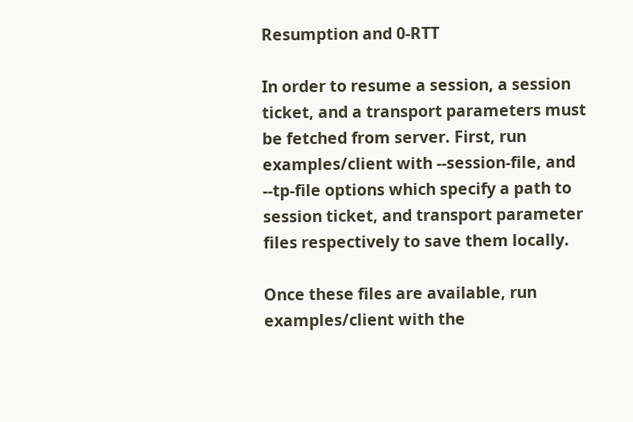Resumption and 0-RTT

In order to resume a session, a session ticket, and a transport parameters must be fetched from server. First, run examples/client with --session-file, and --tp-file options which specify a path to session ticket, and transport parameter files respectively to save them locally.

Once these files are available, run examples/client with the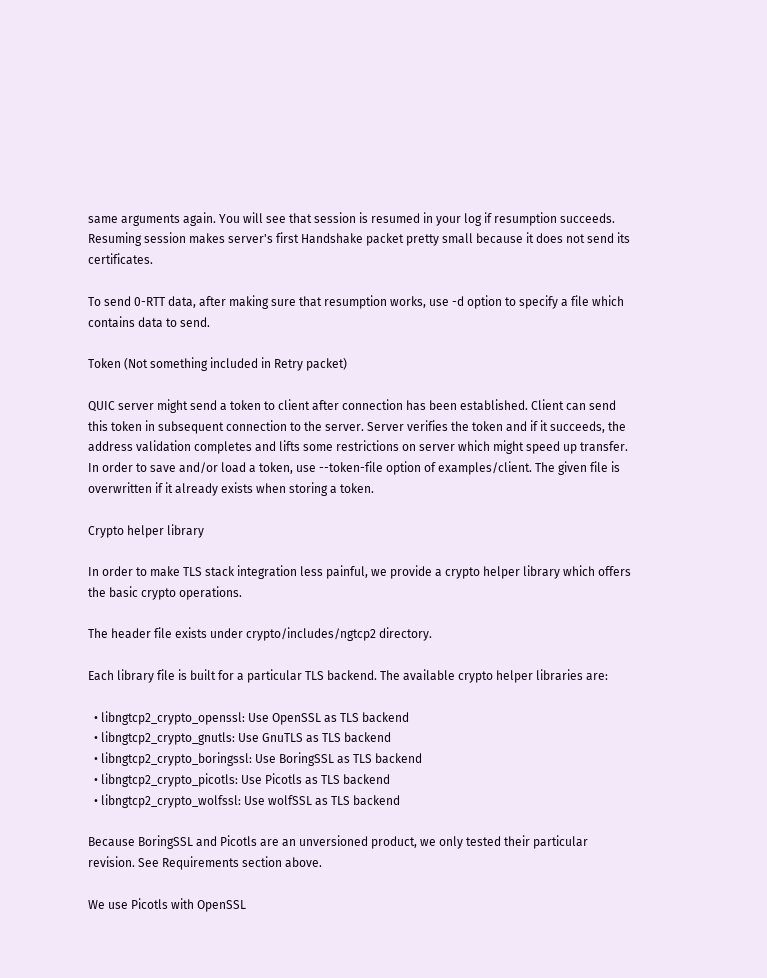same arguments again. You will see that session is resumed in your log if resumption succeeds. Resuming session makes server's first Handshake packet pretty small because it does not send its certificates.

To send 0-RTT data, after making sure that resumption works, use -d option to specify a file which contains data to send.

Token (Not something included in Retry packet)

QUIC server might send a token to client after connection has been established. Client can send this token in subsequent connection to the server. Server verifies the token and if it succeeds, the address validation completes and lifts some restrictions on server which might speed up transfer. In order to save and/or load a token, use --token-file option of examples/client. The given file is overwritten if it already exists when storing a token.

Crypto helper library

In order to make TLS stack integration less painful, we provide a crypto helper library which offers the basic crypto operations.

The header file exists under crypto/includes/ngtcp2 directory.

Each library file is built for a particular TLS backend. The available crypto helper libraries are:

  • libngtcp2_crypto_openssl: Use OpenSSL as TLS backend
  • libngtcp2_crypto_gnutls: Use GnuTLS as TLS backend
  • libngtcp2_crypto_boringssl: Use BoringSSL as TLS backend
  • libngtcp2_crypto_picotls: Use Picotls as TLS backend
  • libngtcp2_crypto_wolfssl: Use wolfSSL as TLS backend

Because BoringSSL and Picotls are an unversioned product, we only tested their particular revision. See Requirements section above.

We use Picotls with OpenSSL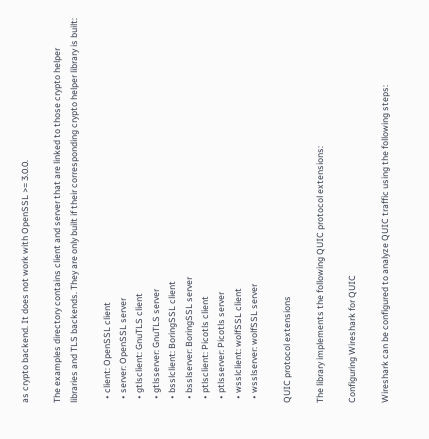as crypto backend. It does not work with OpenSSL >= 3.0.0.

The examples directory contains client and server that are linked to those crypto helper libraries and TLS backends. They are only built if their corresponding crypto helper library is built:

  • client: OpenSSL client
  • server: OpenSSL server
  • gtlsclient: GnuTLS client
  • gtlsserver: GnuTLS server
  • bsslclient: BoringSSL client
  • bsslserver: BoringSSL server
  • ptlsclient: Picotls client
  • ptlsserver: Picotls server
  • wsslclient: wolfSSL client
  • wsslserver: wolfSSL server

QUIC protocol extensions

The library implements the following QUIC protocol extensions:

Configuring Wireshark for QUIC

Wireshark can be configured to analyze QUIC traffic using the following steps: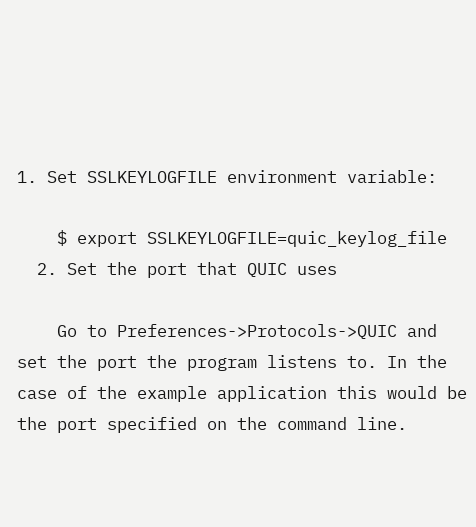1. Set SSLKEYLOGFILE environment variable:

    $ export SSLKEYLOGFILE=quic_keylog_file
  2. Set the port that QUIC uses

    Go to Preferences->Protocols->QUIC and set the port the program listens to. In the case of the example application this would be the port specified on the command line.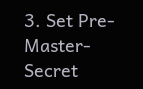3. Set Pre-Master-Secret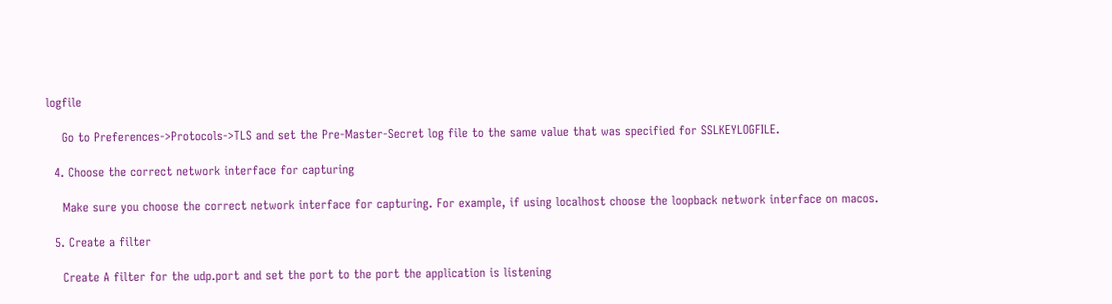logfile

    Go to Preferences->Protocols->TLS and set the Pre-Master-Secret log file to the same value that was specified for SSLKEYLOGFILE.

  4. Choose the correct network interface for capturing

    Make sure you choose the correct network interface for capturing. For example, if using localhost choose the loopback network interface on macos.

  5. Create a filter

    Create A filter for the udp.port and set the port to the port the application is listening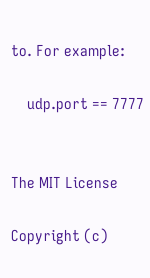to. For example:

    udp.port == 7777


The MIT License

Copyright (c)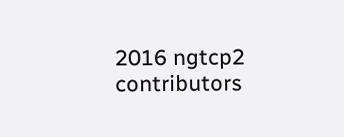2016 ngtcp2 contributors